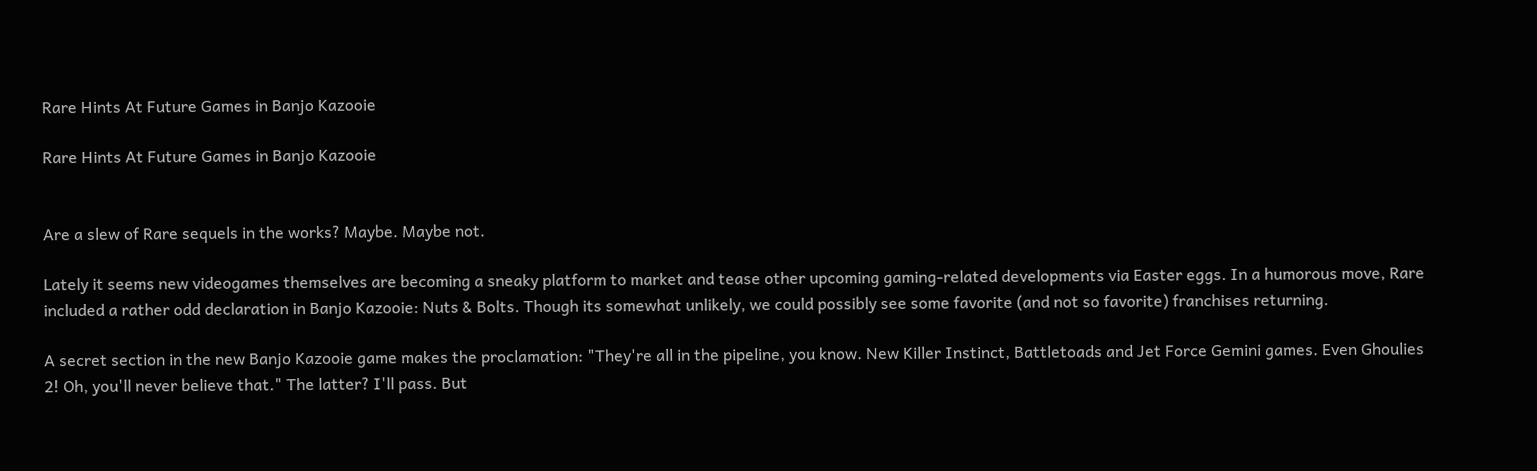Rare Hints At Future Games in Banjo Kazooie

Rare Hints At Future Games in Banjo Kazooie


Are a slew of Rare sequels in the works? Maybe. Maybe not.

Lately it seems new videogames themselves are becoming a sneaky platform to market and tease other upcoming gaming-related developments via Easter eggs. In a humorous move, Rare included a rather odd declaration in Banjo Kazooie: Nuts & Bolts. Though its somewhat unlikely, we could possibly see some favorite (and not so favorite) franchises returning.

A secret section in the new Banjo Kazooie game makes the proclamation: "They're all in the pipeline, you know. New Killer Instinct, Battletoads and Jet Force Gemini games. Even Ghoulies 2! Oh, you'll never believe that." The latter? I'll pass. But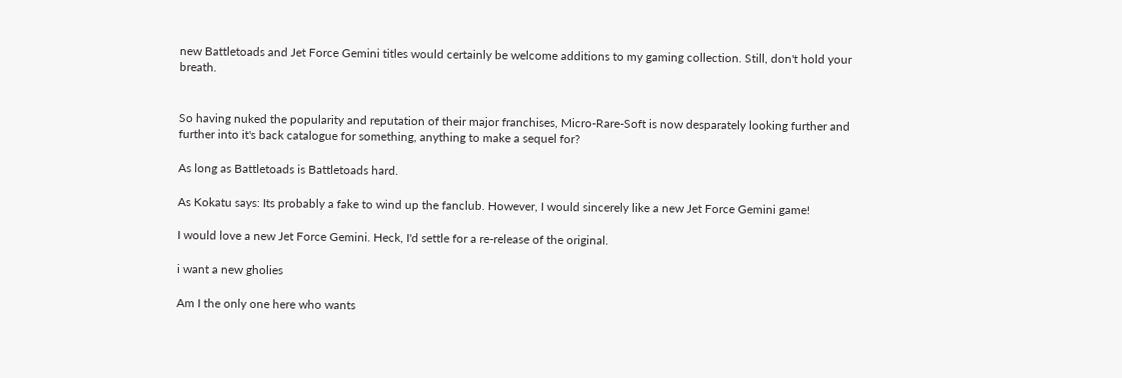new Battletoads and Jet Force Gemini titles would certainly be welcome additions to my gaming collection. Still, don't hold your breath.


So having nuked the popularity and reputation of their major franchises, Micro-Rare-Soft is now desparately looking further and further into it's back catalogue for something, anything to make a sequel for?

As long as Battletoads is Battletoads hard.

As Kokatu says: Its probably a fake to wind up the fanclub. However, I would sincerely like a new Jet Force Gemini game!

I would love a new Jet Force Gemini. Heck, I'd settle for a re-release of the original.

i want a new gholies

Am I the only one here who wants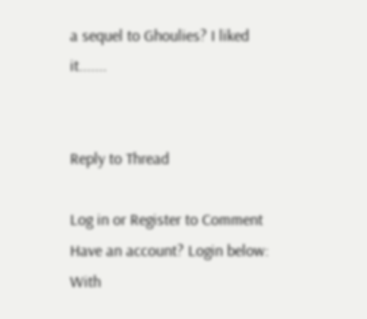a sequel to Ghoulies? I liked it.......


Reply to Thread

Log in or Register to Comment
Have an account? Login below:
With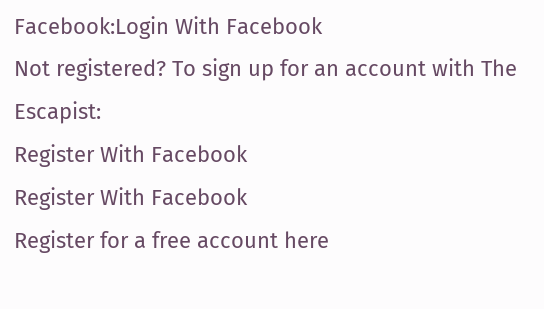Facebook:Login With Facebook
Not registered? To sign up for an account with The Escapist:
Register With Facebook
Register With Facebook
Register for a free account here